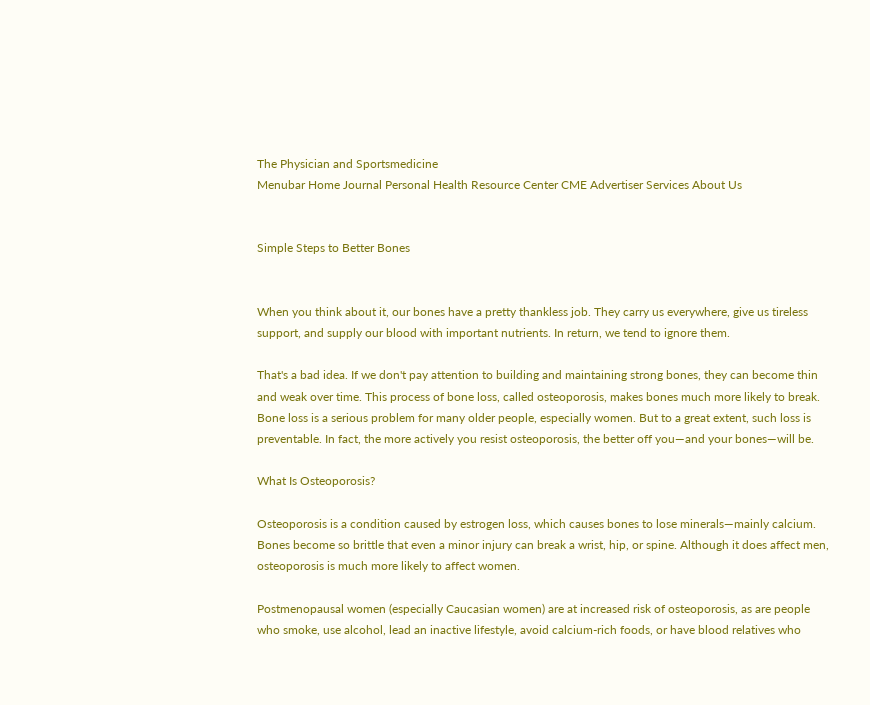The Physician and Sportsmedicine
Menubar Home Journal Personal Health Resource Center CME Advertiser Services About Us


Simple Steps to Better Bones


When you think about it, our bones have a pretty thankless job. They carry us everywhere, give us tireless support, and supply our blood with important nutrients. In return, we tend to ignore them.

That's a bad idea. If we don't pay attention to building and maintaining strong bones, they can become thin and weak over time. This process of bone loss, called osteoporosis, makes bones much more likely to break. Bone loss is a serious problem for many older people, especially women. But to a great extent, such loss is preventable. In fact, the more actively you resist osteoporosis, the better off you—and your bones—will be.

What Is Osteoporosis?

Osteoporosis is a condition caused by estrogen loss, which causes bones to lose minerals—mainly calcium. Bones become so brittle that even a minor injury can break a wrist, hip, or spine. Although it does affect men, osteoporosis is much more likely to affect women.

Postmenopausal women (especially Caucasian women) are at increased risk of osteoporosis, as are people who smoke, use alcohol, lead an inactive lifestyle, avoid calcium-rich foods, or have blood relatives who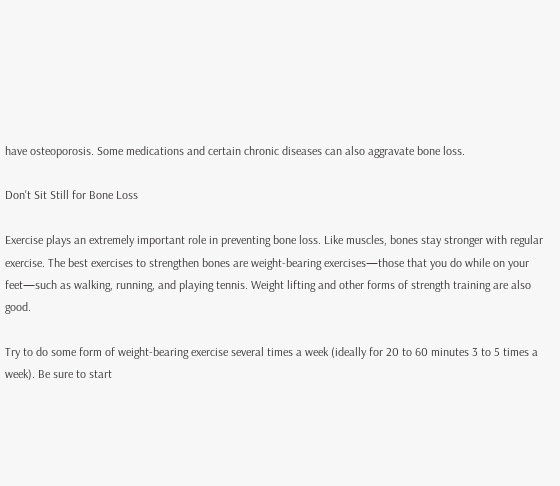have osteoporosis. Some medications and certain chronic diseases can also aggravate bone loss.

Don't Sit Still for Bone Loss

Exercise plays an extremely important role in preventing bone loss. Like muscles, bones stay stronger with regular exercise. The best exercises to strengthen bones are weight-bearing exercises—those that you do while on your feet—such as walking, running, and playing tennis. Weight lifting and other forms of strength training are also good.

Try to do some form of weight-bearing exercise several times a week (ideally for 20 to 60 minutes 3 to 5 times a week). Be sure to start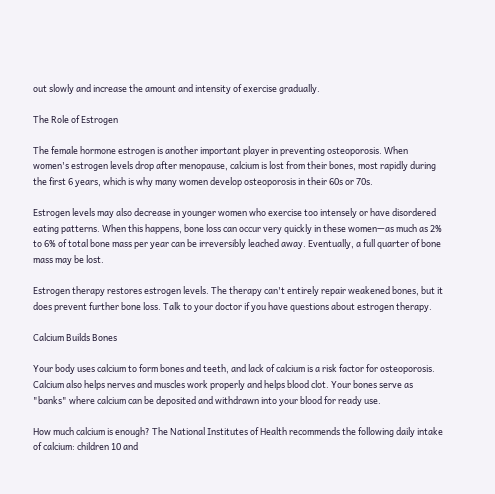out slowly and increase the amount and intensity of exercise gradually.

The Role of Estrogen

The female hormone estrogen is another important player in preventing osteoporosis. When women's estrogen levels drop after menopause, calcium is lost from their bones, most rapidly during the first 6 years, which is why many women develop osteoporosis in their 60s or 70s.

Estrogen levels may also decrease in younger women who exercise too intensely or have disordered eating patterns. When this happens, bone loss can occur very quickly in these women—as much as 2% to 6% of total bone mass per year can be irreversibly leached away. Eventually, a full quarter of bone mass may be lost.

Estrogen therapy restores estrogen levels. The therapy can't entirely repair weakened bones, but it does prevent further bone loss. Talk to your doctor if you have questions about estrogen therapy.

Calcium Builds Bones

Your body uses calcium to form bones and teeth, and lack of calcium is a risk factor for osteoporosis. Calcium also helps nerves and muscles work properly and helps blood clot. Your bones serve as "banks" where calcium can be deposited and withdrawn into your blood for ready use.

How much calcium is enough? The National Institutes of Health recommends the following daily intake of calcium: children 10 and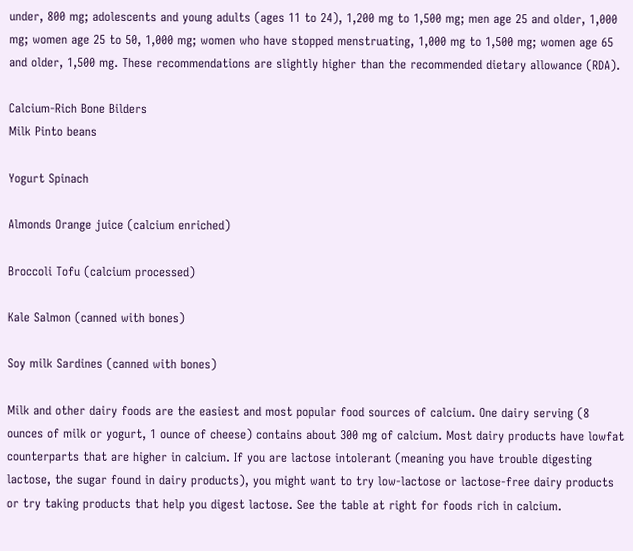under, 800 mg; adolescents and young adults (ages 11 to 24), 1,200 mg to 1,500 mg; men age 25 and older, 1,000 mg; women age 25 to 50, 1,000 mg; women who have stopped menstruating, 1,000 mg to 1,500 mg; women age 65 and older, 1,500 mg. These recommendations are slightly higher than the recommended dietary allowance (RDA).

Calcium-Rich Bone Bilders
Milk Pinto beans

Yogurt Spinach

Almonds Orange juice (calcium enriched)

Broccoli Tofu (calcium processed)

Kale Salmon (canned with bones)

Soy milk Sardines (canned with bones)

Milk and other dairy foods are the easiest and most popular food sources of calcium. One dairy serving (8 ounces of milk or yogurt, 1 ounce of cheese) contains about 300 mg of calcium. Most dairy products have lowfat counterparts that are higher in calcium. If you are lactose intolerant (meaning you have trouble digesting lactose, the sugar found in dairy products), you might want to try low-lactose or lactose-free dairy products or try taking products that help you digest lactose. See the table at right for foods rich in calcium.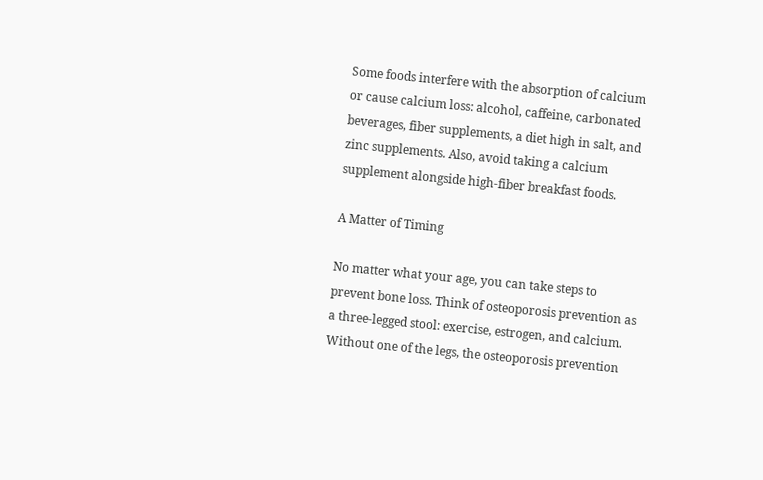Some foods interfere with the absorption of calcium or cause calcium loss: alcohol, caffeine, carbonated beverages, fiber supplements, a diet high in salt, and zinc supplements. Also, avoid taking a calcium supplement alongside high-fiber breakfast foods.

A Matter of Timing

No matter what your age, you can take steps to prevent bone loss. Think of osteoporosis prevention as a three-legged stool: exercise, estrogen, and calcium. Without one of the legs, the osteoporosis prevention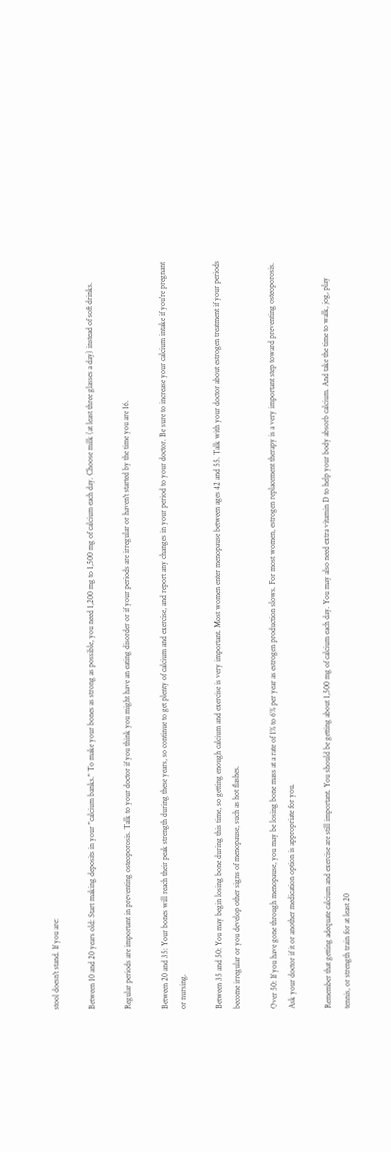stool doesn't stand. If you are:

Between 10 and 20 years old: Start making deposits in your "calcium banks." To make your bones as strong as possible, you need 1,200 mg to 1,500 mg of calcium each day. Choose milk (at least three glasses a day) instead of soft drinks.

Regular periods are important in preventing osteoporosis. Talk to your doctor if you think you might have an eating disorder or if your periods are irregular or haven't started by the time you are 16.

Between 20 and 35: Your bones will reach their peak strength during these years, so continue to get plenty of calcium and exercise, and report any changes in your period to your doctor. Be sure to increase your calcium intake if you're pregnant or nursing.

Between 35 and 50: You may begin losing bone during this time, so getting enough calcium and exercise is very important. Most women enter menopause between ages 42 and 55. Talk with your doctor about estrogen treatment if your periods become irregular or you develop other signs of menopause, such as hot flashes.

Over 50: If you have gone through menopause, you may be losing bone mass at a rate of 1% to 6% per year as estrogen production slows. For most women, estrogen replacement therapy is a very important step toward preventing osteoporosis. Ask your doctor if it or another medication option is appropriate for you.

Remember that getting adequate calcium and exercise are still important. You should be getting about 1,500 mg of calcium each day. You may also need extra vitamin D to help your body absorb calcium. And take the time to walk, jog, play tennis, or strength train for at least 20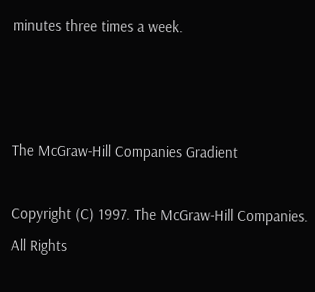minutes three times a week.



The McGraw-Hill Companies Gradient

Copyright (C) 1997. The McGraw-Hill Companies. All Rights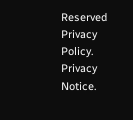Reserved
Privacy Policy.   Privacy Notice.